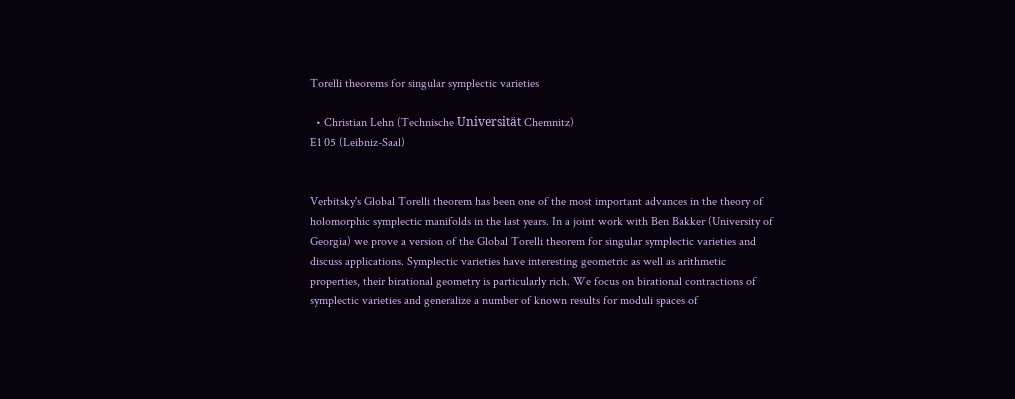Torelli theorems for singular symplectic varieties

  • Christian Lehn (Technische Universität Chemnitz)
E1 05 (Leibniz-Saal)


Verbitsky's Global Torelli theorem has been one of the most important advances in the theory of holomorphic symplectic manifolds in the last years. In a joint work with Ben Bakker (University of Georgia) we prove a version of the Global Torelli theorem for singular symplectic varieties and discuss applications. Symplectic varieties have interesting geometric as well as arithmetic properties, their birational geometry is particularly rich. We focus on birational contractions of symplectic varieties and generalize a number of known results for moduli spaces of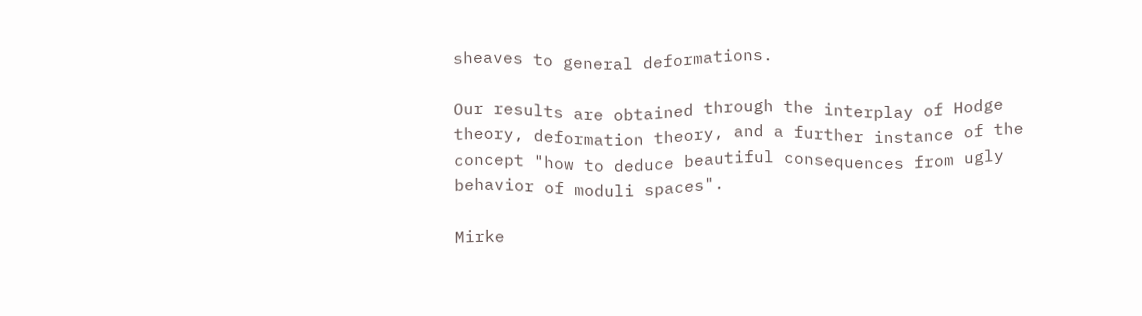sheaves to general deformations.

Our results are obtained through the interplay of Hodge theory, deformation theory, and a further instance of the concept "how to deduce beautiful consequences from ugly behavior of moduli spaces".

Mirke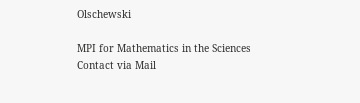Olschewski

MPI for Mathematics in the Sciences Contact via Mail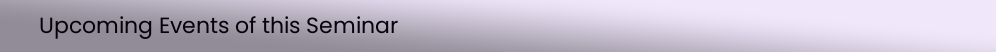Upcoming Events of this Seminar